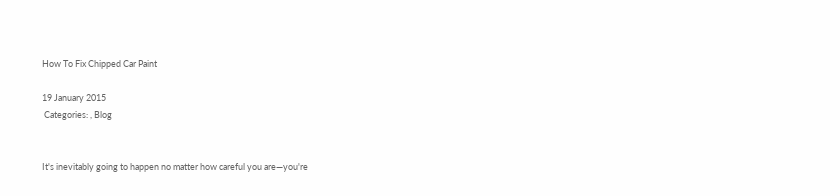How To Fix Chipped Car Paint

19 January 2015
 Categories: , Blog


It's inevitably going to happen no matter how careful you are—you're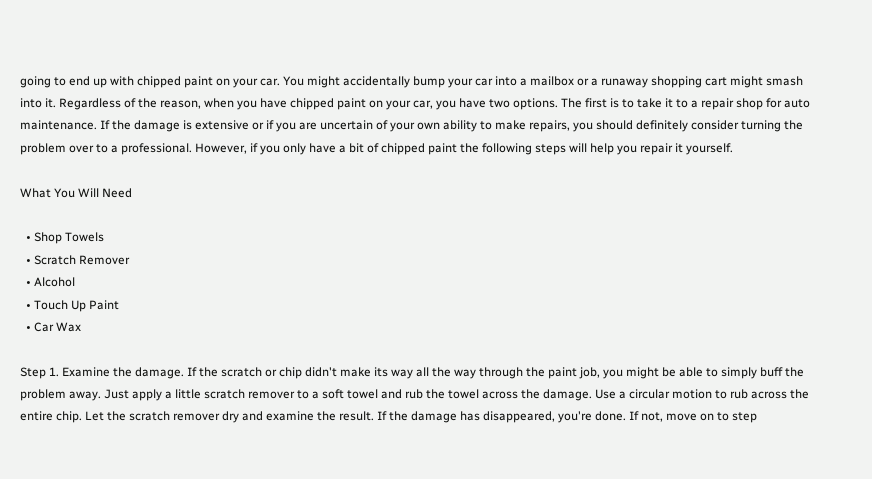going to end up with chipped paint on your car. You might accidentally bump your car into a mailbox or a runaway shopping cart might smash into it. Regardless of the reason, when you have chipped paint on your car, you have two options. The first is to take it to a repair shop for auto maintenance. If the damage is extensive or if you are uncertain of your own ability to make repairs, you should definitely consider turning the problem over to a professional. However, if you only have a bit of chipped paint the following steps will help you repair it yourself.

What You Will Need

  • Shop Towels
  • Scratch Remover
  • Alcohol
  • Touch Up Paint
  • Car Wax

Step 1. Examine the damage. If the scratch or chip didn't make its way all the way through the paint job, you might be able to simply buff the problem away. Just apply a little scratch remover to a soft towel and rub the towel across the damage. Use a circular motion to rub across the entire chip. Let the scratch remover dry and examine the result. If the damage has disappeared, you're done. If not, move on to step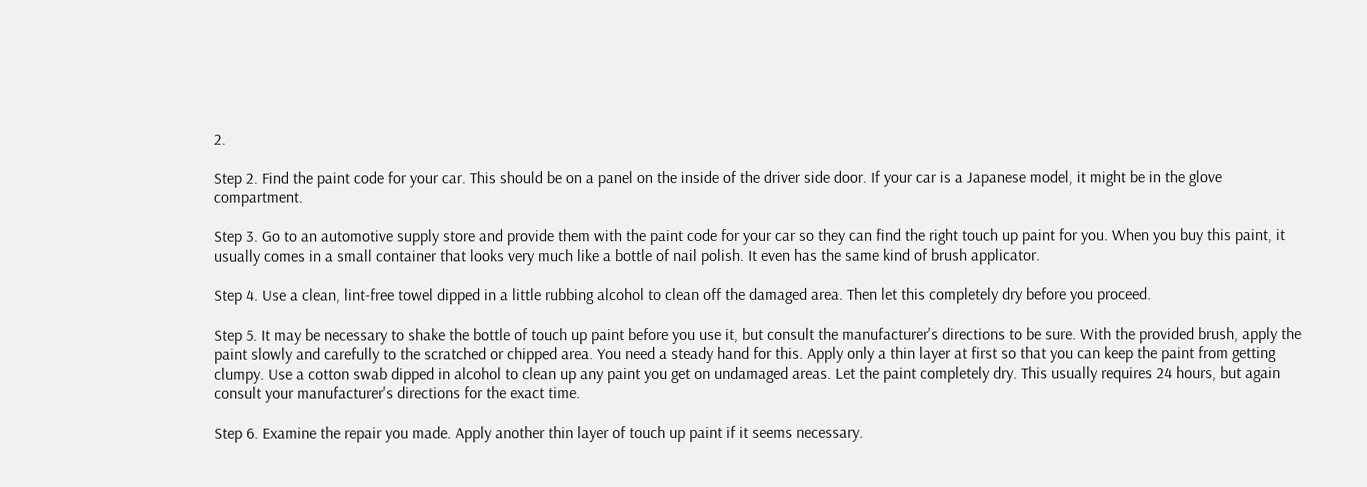2.

Step 2. Find the paint code for your car. This should be on a panel on the inside of the driver side door. If your car is a Japanese model, it might be in the glove compartment.

Step 3. Go to an automotive supply store and provide them with the paint code for your car so they can find the right touch up paint for you. When you buy this paint, it usually comes in a small container that looks very much like a bottle of nail polish. It even has the same kind of brush applicator.

Step 4. Use a clean, lint-free towel dipped in a little rubbing alcohol to clean off the damaged area. Then let this completely dry before you proceed.

Step 5. It may be necessary to shake the bottle of touch up paint before you use it, but consult the manufacturer's directions to be sure. With the provided brush, apply the paint slowly and carefully to the scratched or chipped area. You need a steady hand for this. Apply only a thin layer at first so that you can keep the paint from getting clumpy. Use a cotton swab dipped in alcohol to clean up any paint you get on undamaged areas. Let the paint completely dry. This usually requires 24 hours, but again consult your manufacturer's directions for the exact time.

Step 6. Examine the repair you made. Apply another thin layer of touch up paint if it seems necessary.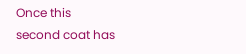Once this second coat has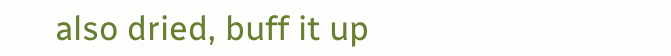also dried, buff it up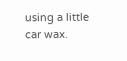using a little car wax.